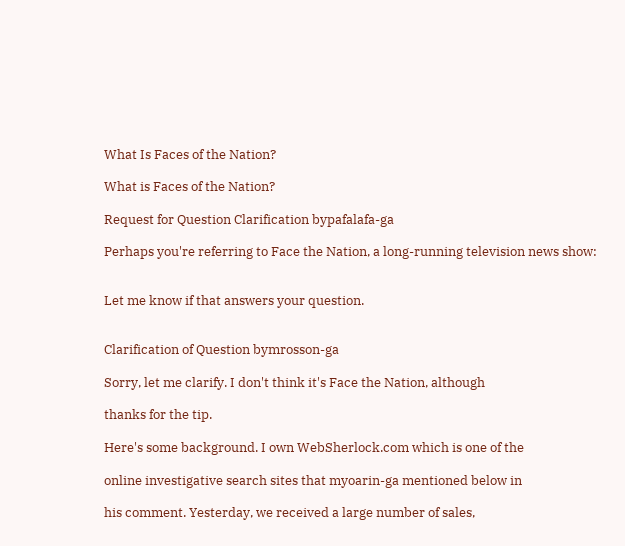What Is Faces of the Nation?

What is Faces of the Nation?

Request for Question Clarification bypafalafa-ga

Perhaps you're referring to Face the Nation, a long-running television news show:


Let me know if that answers your question.


Clarification of Question bymrosson-ga

Sorry, let me clarify. I don't think it's Face the Nation, although

thanks for the tip.

Here's some background. I own WebSherlock.com which is one of the

online investigative search sites that myoarin-ga mentioned below in

his comment. Yesterday, we received a large number of sales,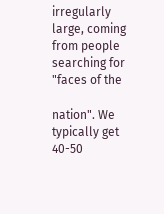irregularly large, coming from people searching for "faces of the

nation". We typically get 40-50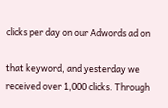clicks per day on our Adwords ad on

that keyword, and yesterday we received over 1,000 clicks. Through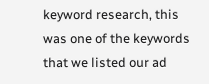keyword research, this was one of the keywords that we listed our ad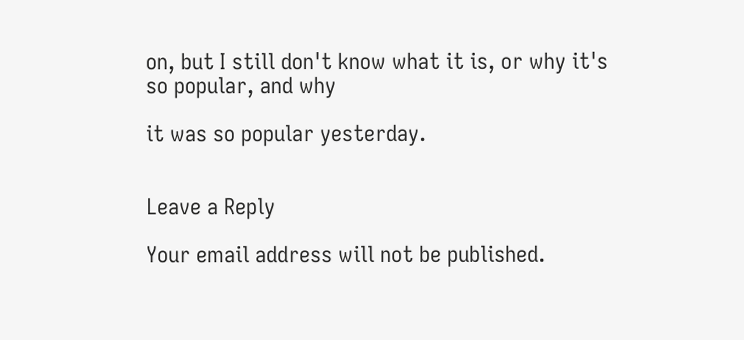on, but I still don't know what it is, or why it's so popular, and why

it was so popular yesterday.


Leave a Reply

Your email address will not be published.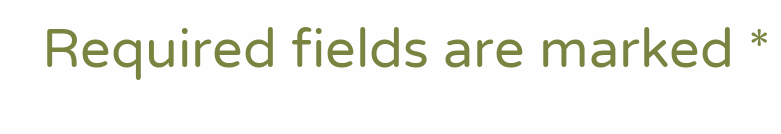Required fields are marked *